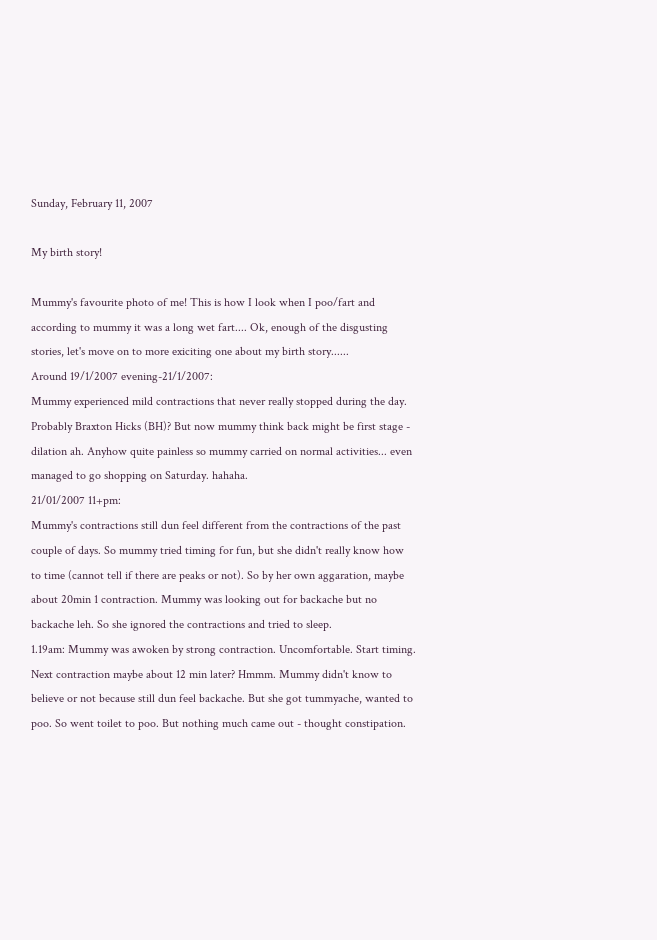Sunday, February 11, 2007

My birth story!

Mummy's favourite photo of me! This is how I look when I poo/fart and according to mummy it was a long wet fart.... Ok, enough of the disgusting stories, let's move on to more exiciting one about my birth story......
Around 19/1/2007 evening-21/1/2007:
Mummy experienced mild contractions that never really stopped during the day. Probably Braxton Hicks (BH)? But now mummy think back might be first stage - dilation ah. Anyhow quite painless so mummy carried on normal activities... even managed to go shopping on Saturday. hahaha.
21/01/2007 11+pm:
Mummy's contractions still dun feel different from the contractions of the past couple of days. So mummy tried timing for fun, but she didn't really know how to time (cannot tell if there are peaks or not). So by her own aggaration, maybe about 20min 1 contraction. Mummy was looking out for backache but no backache leh. So she ignored the contractions and tried to sleep.
1.19am: Mummy was awoken by strong contraction. Uncomfortable. Start timing. Next contraction maybe about 12 min later? Hmmm. Mummy didn't know to believe or not because still dun feel backache. But she got tummyache, wanted to poo. So went toilet to poo. But nothing much came out - thought constipation.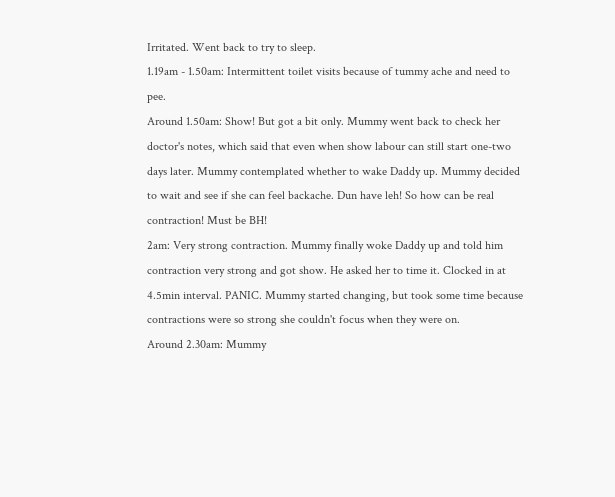Irritated. Went back to try to sleep.
1.19am - 1.50am: Intermittent toilet visits because of tummy ache and need to pee.
Around 1.50am: Show! But got a bit only. Mummy went back to check her doctor's notes, which said that even when show labour can still start one-two days later. Mummy contemplated whether to wake Daddy up. Mummy decided to wait and see if she can feel backache. Dun have leh! So how can be real contraction! Must be BH!
2am: Very strong contraction. Mummy finally woke Daddy up and told him contraction very strong and got show. He asked her to time it. Clocked in at 4.5min interval. PANIC. Mummy started changing, but took some time because contractions were so strong she couldn't focus when they were on.
Around 2.30am: Mummy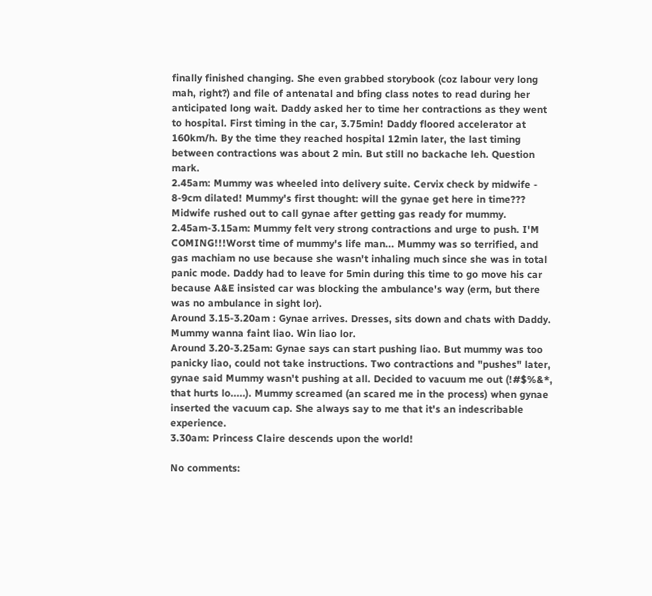finally finished changing. She even grabbed storybook (coz labour very long mah, right?) and file of antenatal and bfing class notes to read during her anticipated long wait. Daddy asked her to time her contractions as they went to hospital. First timing in the car, 3.75min! Daddy floored accelerator at 160km/h. By the time they reached hospital 12min later, the last timing between contractions was about 2 min. But still no backache leh. Question mark.
2.45am: Mummy was wheeled into delivery suite. Cervix check by midwife - 8-9cm dilated! Mummy's first thought: will the gynae get here in time??? Midwife rushed out to call gynae after getting gas ready for mummy.
2.45am-3.15am: Mummy felt very strong contractions and urge to push. I'M COMING!!!Worst time of mummy's life man... Mummy was so terrified, and gas machiam no use because she wasn't inhaling much since she was in total panic mode. Daddy had to leave for 5min during this time to go move his car because A&E insisted car was blocking the ambulance's way (erm, but there was no ambulance in sight lor).
Around 3.15-3.20am : Gynae arrives. Dresses, sits down and chats with Daddy. Mummy wanna faint liao. Win liao lor.
Around 3.20-3.25am: Gynae says can start pushing liao. But mummy was too panicky liao, could not take instructions. Two contractions and "pushes" later, gynae said Mummy wasn't pushing at all. Decided to vacuum me out (!#$%&*, that hurts lo.....). Mummy screamed (an scared me in the process) when gynae inserted the vacuum cap. She always say to me that it's an indescribable experience.
3.30am: Princess Claire descends upon the world!

No comments: